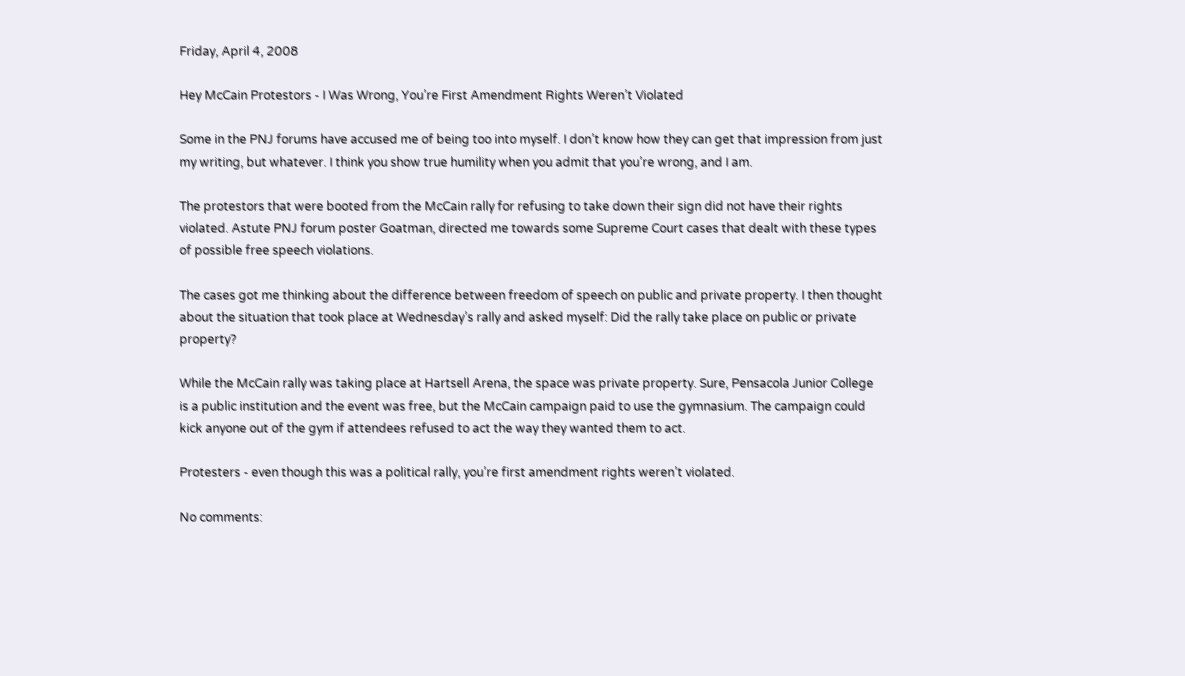Friday, April 4, 2008

Hey McCain Protestors - I Was Wrong, You’re First Amendment Rights Weren’t Violated

Some in the PNJ forums have accused me of being too into myself. I don’t know how they can get that impression from just my writing, but whatever. I think you show true humility when you admit that you’re wrong, and I am.

The protestors that were booted from the McCain rally for refusing to take down their sign did not have their rights violated. Astute PNJ forum poster Goatman, directed me towards some Supreme Court cases that dealt with these types of possible free speech violations.

The cases got me thinking about the difference between freedom of speech on public and private property. I then thought about the situation that took place at Wednesday’s rally and asked myself: Did the rally take place on public or private property?

While the McCain rally was taking place at Hartsell Arena, the space was private property. Sure, Pensacola Junior College is a public institution and the event was free, but the McCain campaign paid to use the gymnasium. The campaign could kick anyone out of the gym if attendees refused to act the way they wanted them to act.

Protesters - even though this was a political rally, you’re first amendment rights weren’t violated.

No comments: